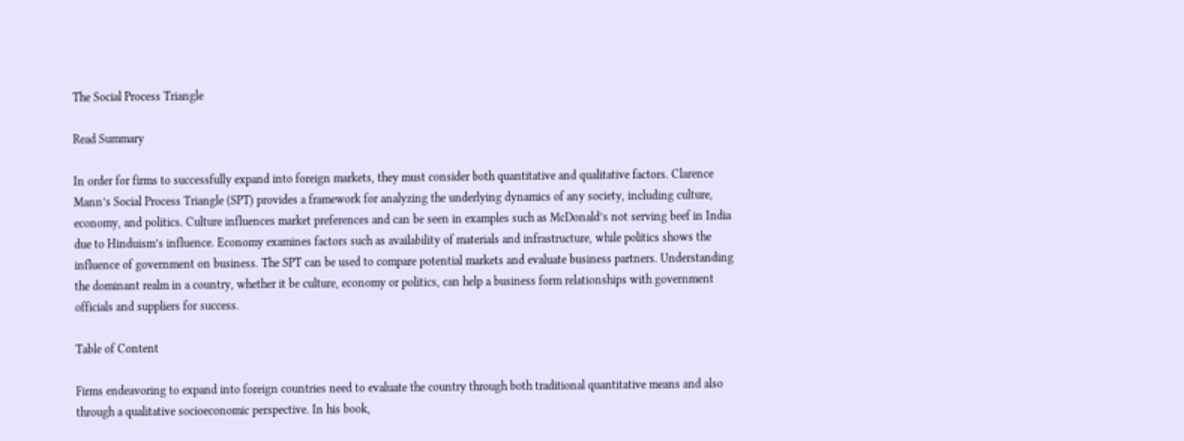The Social Process Triangle

Read Summary

In order for firms to successfully expand into foreign markets, they must consider both quantitative and qualitative factors. Clarence Mann’s Social Process Triangle (SPT) provides a framework for analyzing the underlying dynamics of any society, including culture, economy, and politics. Culture influences market preferences and can be seen in examples such as McDonald’s not serving beef in India due to Hinduism’s influence. Economy examines factors such as availability of materials and infrastructure, while politics shows the influence of government on business. The SPT can be used to compare potential markets and evaluate business partners. Understanding the dominant realm in a country, whether it be culture, economy or politics, can help a business form relationships with government officials and suppliers for success.

Table of Content

Firms endeavoring to expand into foreign countries need to evaluate the country through both traditional quantitative means and also through a qualitative socioeconomic perspective. In his book,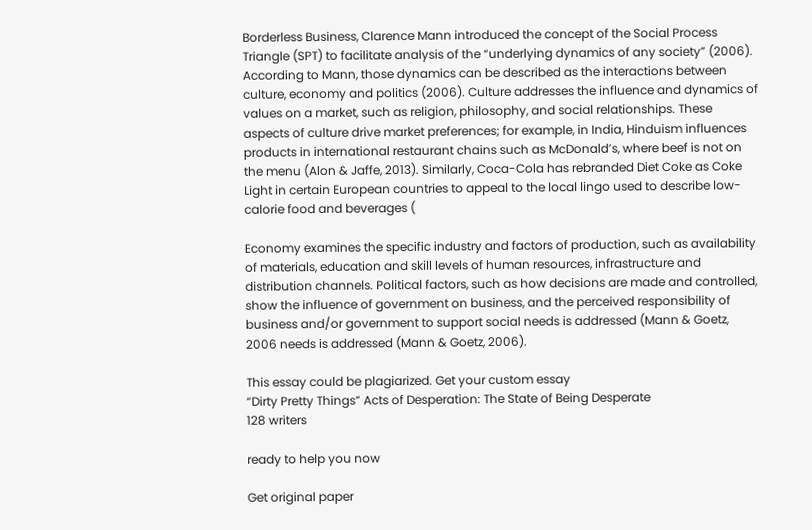Borderless Business, Clarence Mann introduced the concept of the Social Process Triangle (SPT) to facilitate analysis of the “underlying dynamics of any society” (2006). According to Mann, those dynamics can be described as the interactions between culture, economy and politics (2006). Culture addresses the influence and dynamics of values on a market, such as religion, philosophy, and social relationships. These aspects of culture drive market preferences; for example, in India, Hinduism influences products in international restaurant chains such as McDonald’s, where beef is not on the menu (Alon & Jaffe, 2013). Similarly, Coca-Cola has rebranded Diet Coke as Coke Light in certain European countries to appeal to the local lingo used to describe low-calorie food and beverages (

Economy examines the specific industry and factors of production, such as availability of materials, education and skill levels of human resources, infrastructure and distribution channels. Political factors, such as how decisions are made and controlled, show the influence of government on business, and the perceived responsibility of business and/or government to support social needs is addressed (Mann & Goetz, 2006 needs is addressed (Mann & Goetz, 2006).

This essay could be plagiarized. Get your custom essay
“Dirty Pretty Things” Acts of Desperation: The State of Being Desperate
128 writers

ready to help you now

Get original paper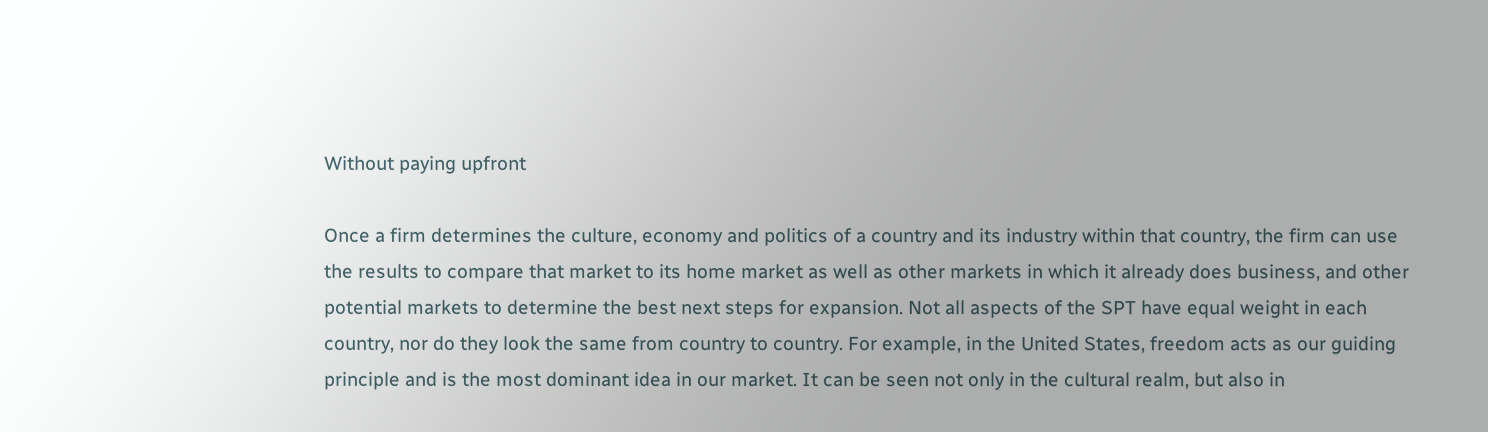Without paying upfront

Once a firm determines the culture, economy and politics of a country and its industry within that country, the firm can use the results to compare that market to its home market as well as other markets in which it already does business, and other potential markets to determine the best next steps for expansion. Not all aspects of the SPT have equal weight in each country, nor do they look the same from country to country. For example, in the United States, freedom acts as our guiding principle and is the most dominant idea in our market. It can be seen not only in the cultural realm, but also in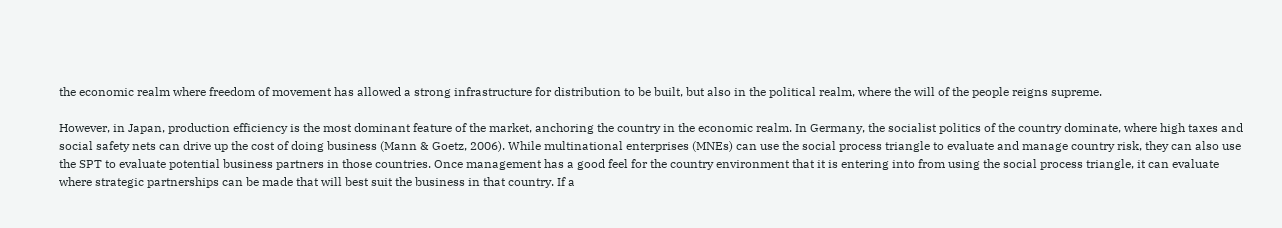the economic realm where freedom of movement has allowed a strong infrastructure for distribution to be built, but also in the political realm, where the will of the people reigns supreme.

However, in Japan, production efficiency is the most dominant feature of the market, anchoring the country in the economic realm. In Germany, the socialist politics of the country dominate, where high taxes and social safety nets can drive up the cost of doing business (Mann & Goetz, 2006). While multinational enterprises (MNEs) can use the social process triangle to evaluate and manage country risk, they can also use the SPT to evaluate potential business partners in those countries. Once management has a good feel for the country environment that it is entering into from using the social process triangle, it can evaluate where strategic partnerships can be made that will best suit the business in that country. If a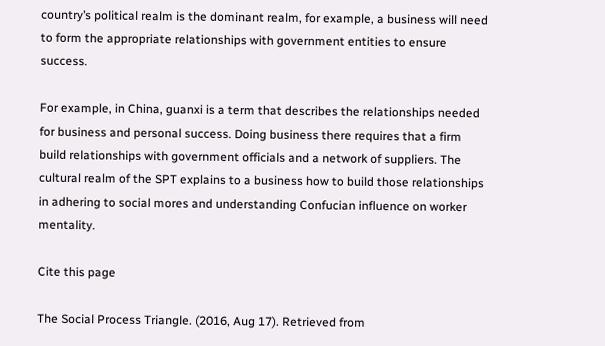country’s political realm is the dominant realm, for example, a business will need to form the appropriate relationships with government entities to ensure success.

For example, in China, guanxi is a term that describes the relationships needed for business and personal success. Doing business there requires that a firm build relationships with government officials and a network of suppliers. The cultural realm of the SPT explains to a business how to build those relationships in adhering to social mores and understanding Confucian influence on worker mentality.

Cite this page

The Social Process Triangle. (2016, Aug 17). Retrieved from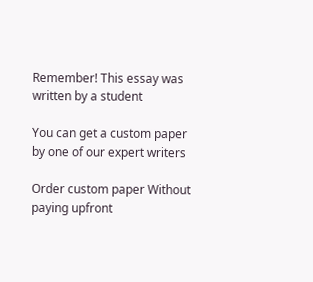Remember! This essay was written by a student

You can get a custom paper by one of our expert writers

Order custom paper Without paying upfront